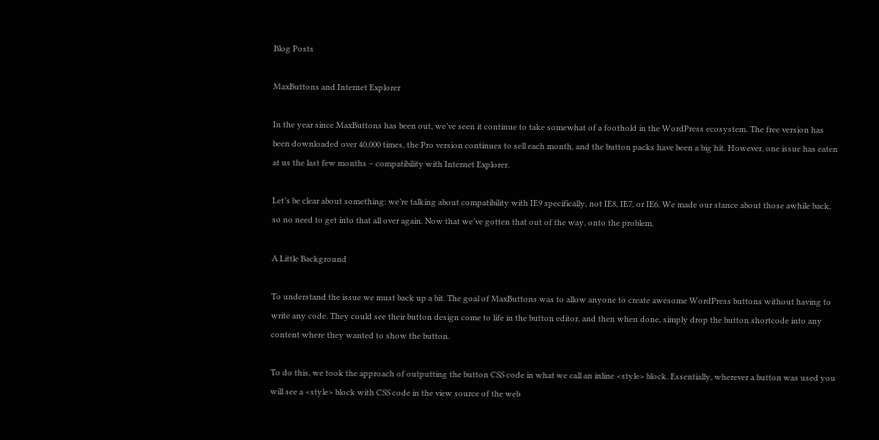Blog Posts

MaxButtons and Internet Explorer

In the year since MaxButtons has been out, we’ve seen it continue to take somewhat of a foothold in the WordPress ecosystem. The free version has been downloaded over 40,000 times, the Pro version continues to sell each month, and the button packs have been a big hit. However, one issue has eaten at us the last few months – compatibility with Internet Explorer.

Let’s be clear about something: we’re talking about compatibility with IE9 specifically, not IE8, IE7, or IE6. We made our stance about those awhile back, so no need to get into that all over again. Now that we’ve gotten that out of the way, onto the problem.

A Little Background

To understand the issue we must back up a bit. The goal of MaxButtons was to allow anyone to create awesome WordPress buttons without having to write any code. They could see their button design come to life in the button editor, and then when done, simply drop the button shortcode into any content where they wanted to show the button.

To do this, we took the approach of outputting the button CSS code in what we call an inline <style> block. Essentially, wherever a button was used you will see a <style> block with CSS code in the view source of the web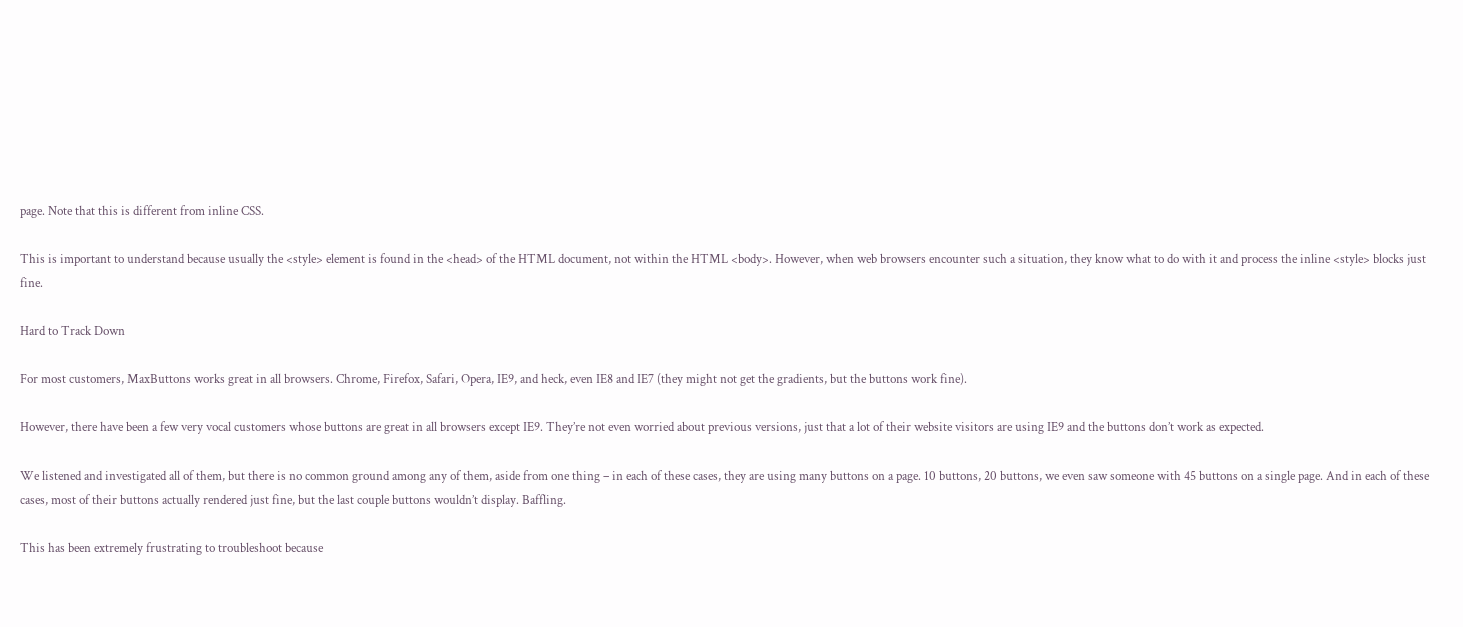page. Note that this is different from inline CSS.

This is important to understand because usually the <style> element is found in the <head> of the HTML document, not within the HTML <body>. However, when web browsers encounter such a situation, they know what to do with it and process the inline <style> blocks just fine.

Hard to Track Down

For most customers, MaxButtons works great in all browsers. Chrome, Firefox, Safari, Opera, IE9, and heck, even IE8 and IE7 (they might not get the gradients, but the buttons work fine).

However, there have been a few very vocal customers whose buttons are great in all browsers except IE9. They’re not even worried about previous versions, just that a lot of their website visitors are using IE9 and the buttons don’t work as expected.

We listened and investigated all of them, but there is no common ground among any of them, aside from one thing – in each of these cases, they are using many buttons on a page. 10 buttons, 20 buttons, we even saw someone with 45 buttons on a single page. And in each of these cases, most of their buttons actually rendered just fine, but the last couple buttons wouldn’t display. Baffling.

This has been extremely frustrating to troubleshoot because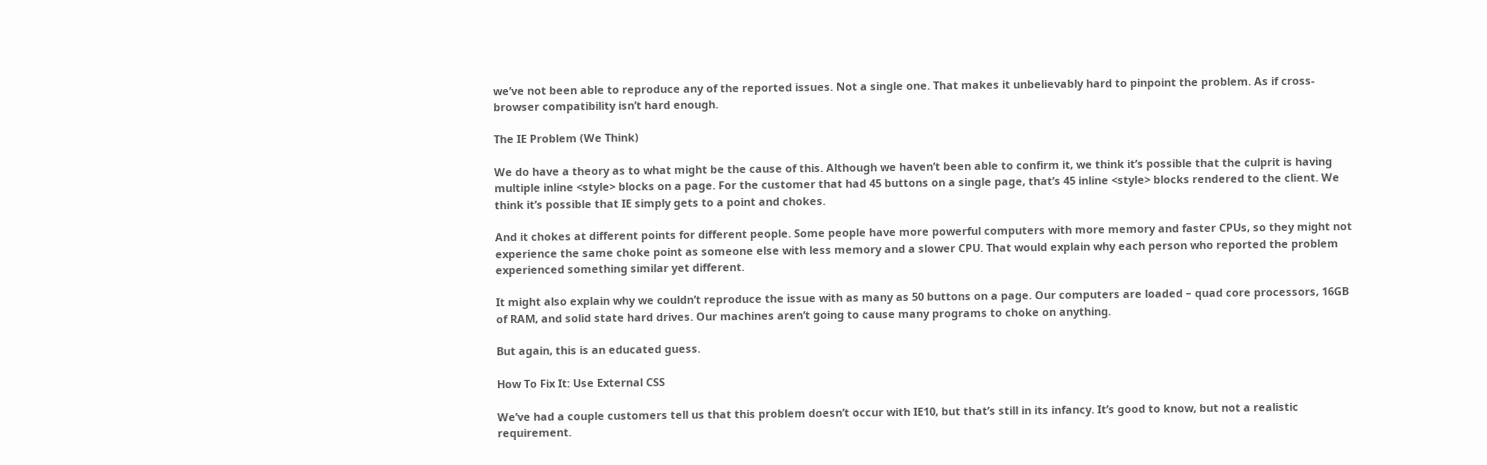we’ve not been able to reproduce any of the reported issues. Not a single one. That makes it unbelievably hard to pinpoint the problem. As if cross-browser compatibility isn’t hard enough.

The IE Problem (We Think)

We do have a theory as to what might be the cause of this. Although we haven’t been able to confirm it, we think it’s possible that the culprit is having multiple inline <style> blocks on a page. For the customer that had 45 buttons on a single page, that’s 45 inline <style> blocks rendered to the client. We think it’s possible that IE simply gets to a point and chokes.

And it chokes at different points for different people. Some people have more powerful computers with more memory and faster CPUs, so they might not experience the same choke point as someone else with less memory and a slower CPU. That would explain why each person who reported the problem experienced something similar yet different.

It might also explain why we couldn’t reproduce the issue with as many as 50 buttons on a page. Our computers are loaded – quad core processors, 16GB of RAM, and solid state hard drives. Our machines aren’t going to cause many programs to choke on anything.

But again, this is an educated guess.

How To Fix It: Use External CSS

We’ve had a couple customers tell us that this problem doesn’t occur with IE10, but that’s still in its infancy. It’s good to know, but not a realistic requirement.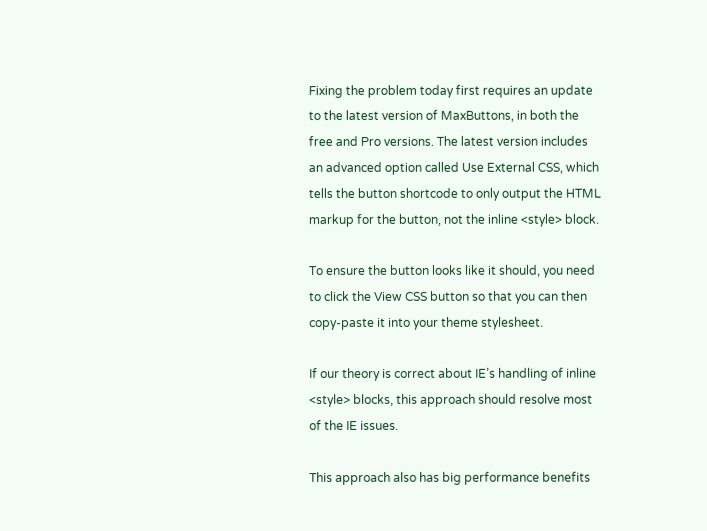Fixing the problem today first requires an update to the latest version of MaxButtons, in both the free and Pro versions. The latest version includes an advanced option called Use External CSS, which tells the button shortcode to only output the HTML markup for the button, not the inline <style> block.

To ensure the button looks like it should, you need to click the View CSS button so that you can then copy-paste it into your theme stylesheet.

If our theory is correct about IE’s handling of inline <style> blocks, this approach should resolve most of the IE issues.

This approach also has big performance benefits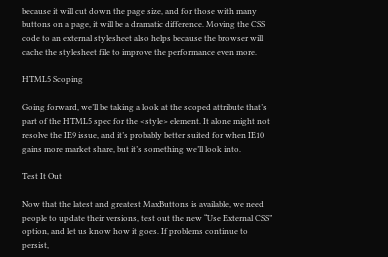because it will cut down the page size, and for those with many buttons on a page, it will be a dramatic difference. Moving the CSS code to an external stylesheet also helps because the browser will cache the stylesheet file to improve the performance even more.

HTML5 Scoping

Going forward, we’ll be taking a look at the scoped attribute that’s part of the HTML5 spec for the <style> element. It alone might not resolve the IE9 issue, and it’s probably better suited for when IE10 gains more market share, but it’s something we’ll look into.

Test It Out

Now that the latest and greatest MaxButtons is available, we need people to update their versions, test out the new “Use External CSS” option, and let us know how it goes. If problems continue to persist,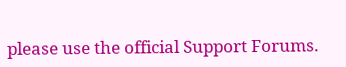please use the official Support Forums.